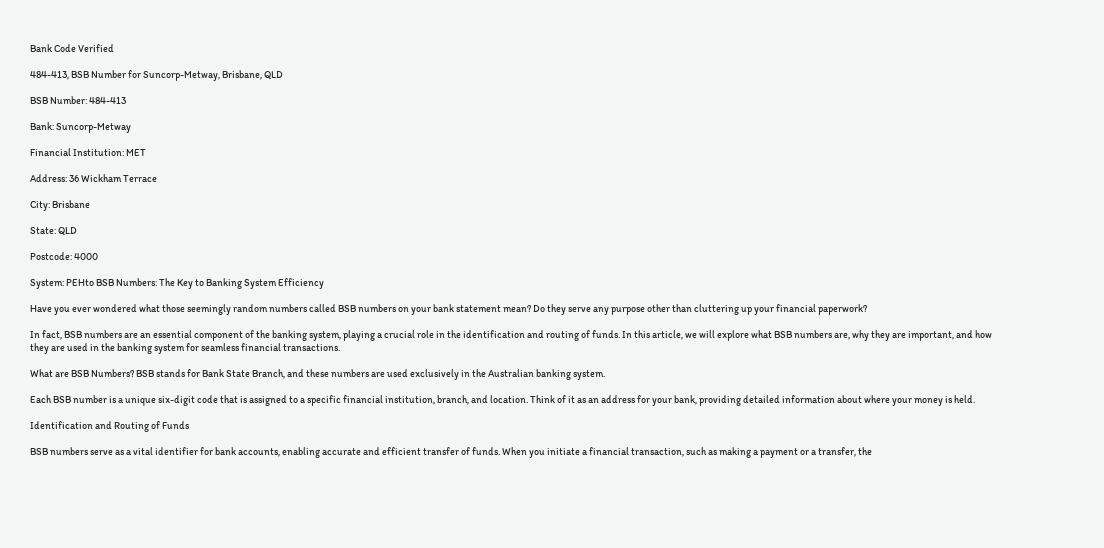Bank Code Verified

484-413, BSB Number for Suncorp-Metway, Brisbane, QLD

BSB Number: 484-413

Bank: Suncorp-Metway

Financial Institution: MET

Address: 36 Wickham Terrace

City: Brisbane

State: QLD

Postcode: 4000

System: PEHto BSB Numbers: The Key to Banking System Efficiency

Have you ever wondered what those seemingly random numbers called BSB numbers on your bank statement mean? Do they serve any purpose other than cluttering up your financial paperwork?

In fact, BSB numbers are an essential component of the banking system, playing a crucial role in the identification and routing of funds. In this article, we will explore what BSB numbers are, why they are important, and how they are used in the banking system for seamless financial transactions.

What are BSB Numbers? BSB stands for Bank State Branch, and these numbers are used exclusively in the Australian banking system.

Each BSB number is a unique six-digit code that is assigned to a specific financial institution, branch, and location. Think of it as an address for your bank, providing detailed information about where your money is held.

Identification and Routing of Funds

BSB numbers serve as a vital identifier for bank accounts, enabling accurate and efficient transfer of funds. When you initiate a financial transaction, such as making a payment or a transfer, the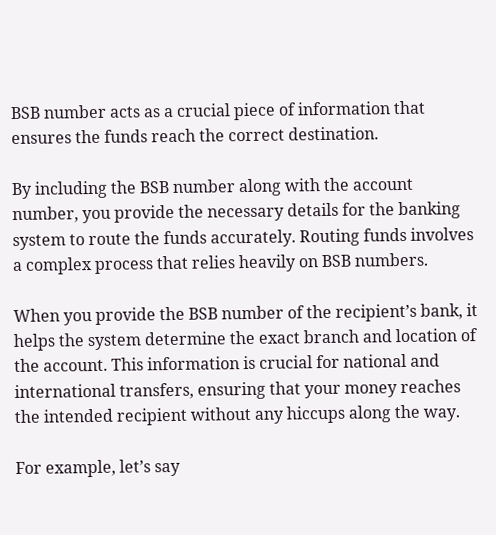BSB number acts as a crucial piece of information that ensures the funds reach the correct destination.

By including the BSB number along with the account number, you provide the necessary details for the banking system to route the funds accurately. Routing funds involves a complex process that relies heavily on BSB numbers.

When you provide the BSB number of the recipient’s bank, it helps the system determine the exact branch and location of the account. This information is crucial for national and international transfers, ensuring that your money reaches the intended recipient without any hiccups along the way.

For example, let’s say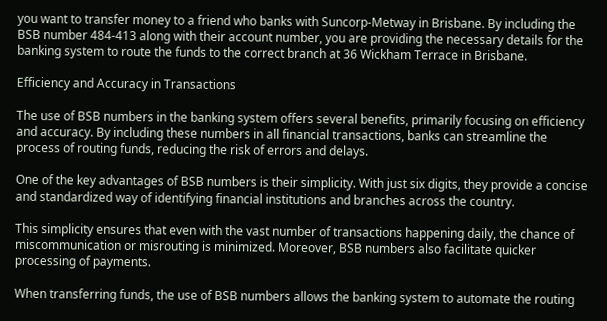you want to transfer money to a friend who banks with Suncorp-Metway in Brisbane. By including the BSB number 484-413 along with their account number, you are providing the necessary details for the banking system to route the funds to the correct branch at 36 Wickham Terrace in Brisbane.

Efficiency and Accuracy in Transactions

The use of BSB numbers in the banking system offers several benefits, primarily focusing on efficiency and accuracy. By including these numbers in all financial transactions, banks can streamline the process of routing funds, reducing the risk of errors and delays.

One of the key advantages of BSB numbers is their simplicity. With just six digits, they provide a concise and standardized way of identifying financial institutions and branches across the country.

This simplicity ensures that even with the vast number of transactions happening daily, the chance of miscommunication or misrouting is minimized. Moreover, BSB numbers also facilitate quicker processing of payments.

When transferring funds, the use of BSB numbers allows the banking system to automate the routing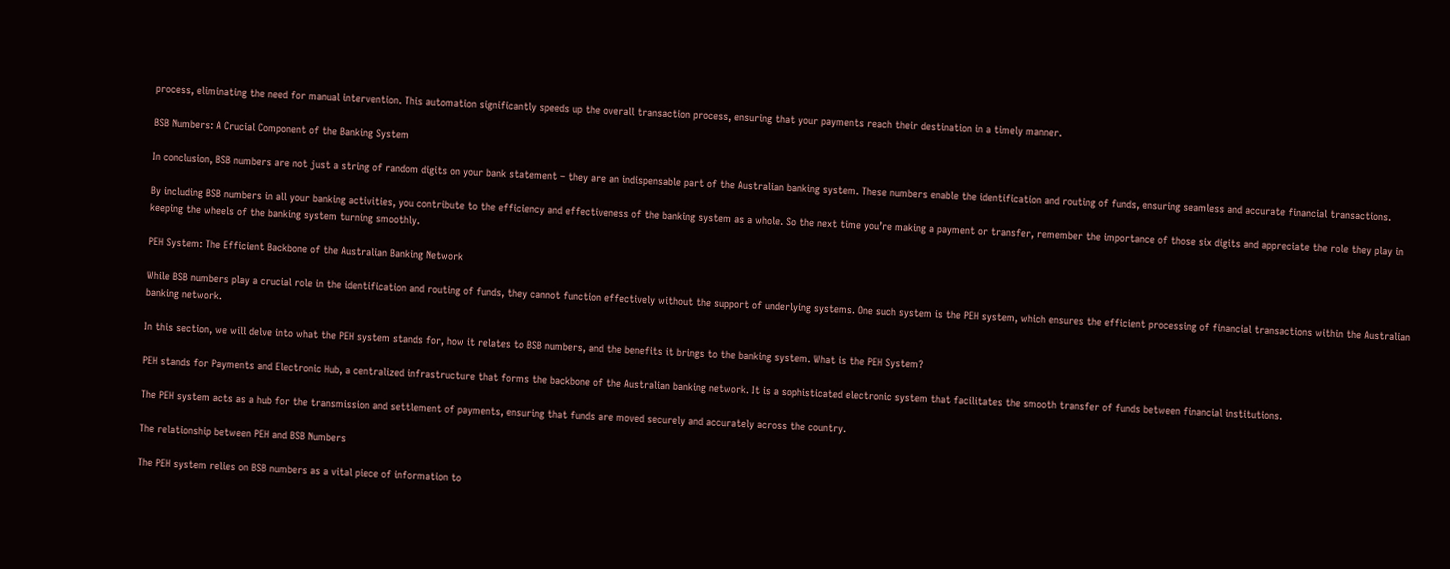process, eliminating the need for manual intervention. This automation significantly speeds up the overall transaction process, ensuring that your payments reach their destination in a timely manner.

BSB Numbers: A Crucial Component of the Banking System

In conclusion, BSB numbers are not just a string of random digits on your bank statement – they are an indispensable part of the Australian banking system. These numbers enable the identification and routing of funds, ensuring seamless and accurate financial transactions.

By including BSB numbers in all your banking activities, you contribute to the efficiency and effectiveness of the banking system as a whole. So the next time you’re making a payment or transfer, remember the importance of those six digits and appreciate the role they play in keeping the wheels of the banking system turning smoothly.

PEH System: The Efficient Backbone of the Australian Banking Network

While BSB numbers play a crucial role in the identification and routing of funds, they cannot function effectively without the support of underlying systems. One such system is the PEH system, which ensures the efficient processing of financial transactions within the Australian banking network.

In this section, we will delve into what the PEH system stands for, how it relates to BSB numbers, and the benefits it brings to the banking system. What is the PEH System?

PEH stands for Payments and Electronic Hub, a centralized infrastructure that forms the backbone of the Australian banking network. It is a sophisticated electronic system that facilitates the smooth transfer of funds between financial institutions.

The PEH system acts as a hub for the transmission and settlement of payments, ensuring that funds are moved securely and accurately across the country.

The relationship between PEH and BSB Numbers

The PEH system relies on BSB numbers as a vital piece of information to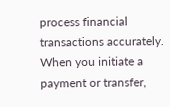process financial transactions accurately. When you initiate a payment or transfer,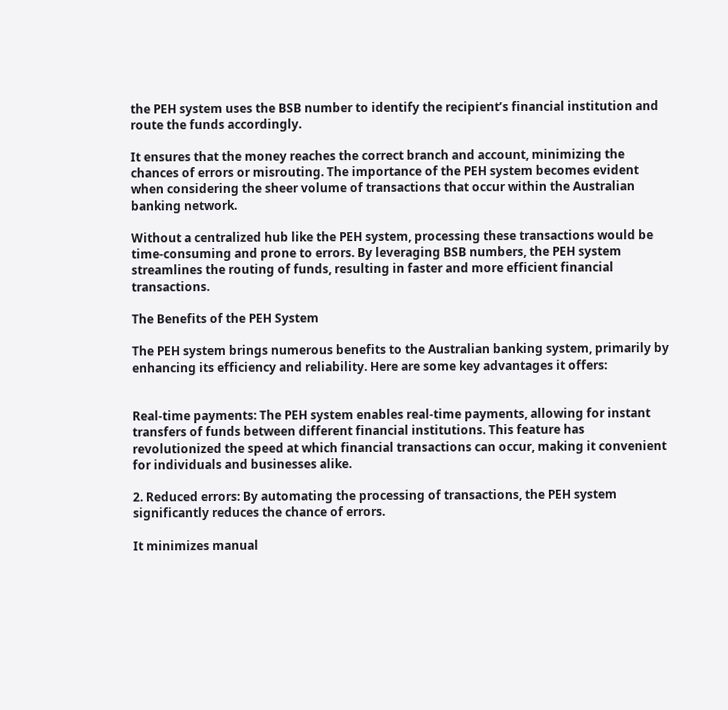the PEH system uses the BSB number to identify the recipient’s financial institution and route the funds accordingly.

It ensures that the money reaches the correct branch and account, minimizing the chances of errors or misrouting. The importance of the PEH system becomes evident when considering the sheer volume of transactions that occur within the Australian banking network.

Without a centralized hub like the PEH system, processing these transactions would be time-consuming and prone to errors. By leveraging BSB numbers, the PEH system streamlines the routing of funds, resulting in faster and more efficient financial transactions.

The Benefits of the PEH System

The PEH system brings numerous benefits to the Australian banking system, primarily by enhancing its efficiency and reliability. Here are some key advantages it offers:


Real-time payments: The PEH system enables real-time payments, allowing for instant transfers of funds between different financial institutions. This feature has revolutionized the speed at which financial transactions can occur, making it convenient for individuals and businesses alike.

2. Reduced errors: By automating the processing of transactions, the PEH system significantly reduces the chance of errors.

It minimizes manual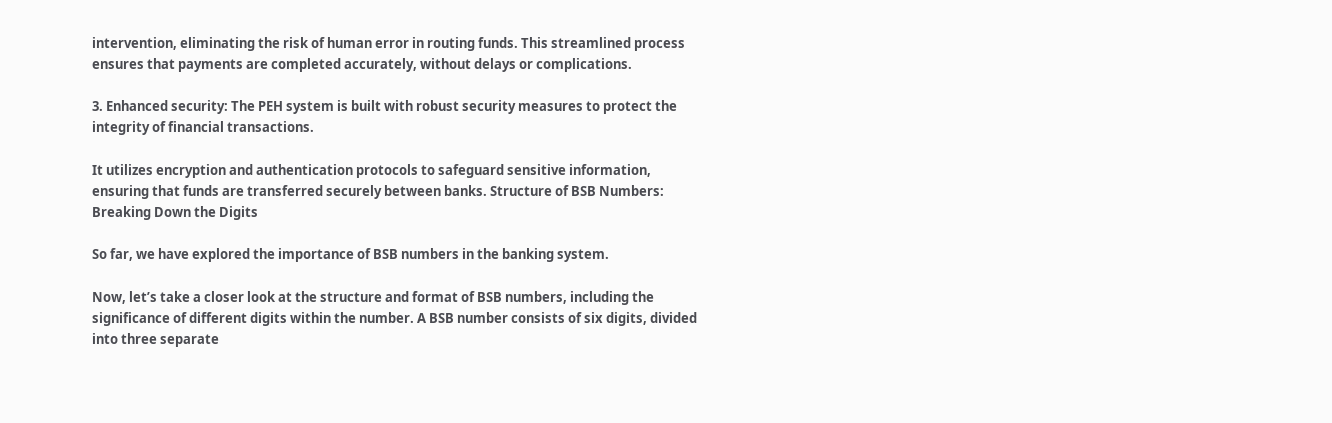intervention, eliminating the risk of human error in routing funds. This streamlined process ensures that payments are completed accurately, without delays or complications.

3. Enhanced security: The PEH system is built with robust security measures to protect the integrity of financial transactions.

It utilizes encryption and authentication protocols to safeguard sensitive information, ensuring that funds are transferred securely between banks. Structure of BSB Numbers: Breaking Down the Digits

So far, we have explored the importance of BSB numbers in the banking system.

Now, let’s take a closer look at the structure and format of BSB numbers, including the significance of different digits within the number. A BSB number consists of six digits, divided into three separate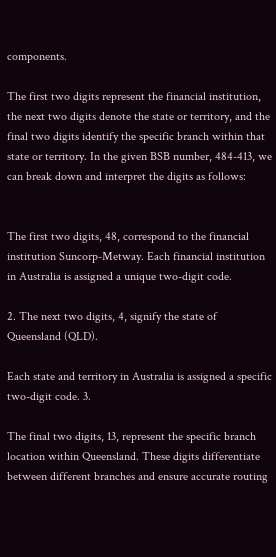components.

The first two digits represent the financial institution, the next two digits denote the state or territory, and the final two digits identify the specific branch within that state or territory. In the given BSB number, 484-413, we can break down and interpret the digits as follows:


The first two digits, 48, correspond to the financial institution Suncorp-Metway. Each financial institution in Australia is assigned a unique two-digit code.

2. The next two digits, 4, signify the state of Queensland (QLD).

Each state and territory in Australia is assigned a specific two-digit code. 3.

The final two digits, 13, represent the specific branch location within Queensland. These digits differentiate between different branches and ensure accurate routing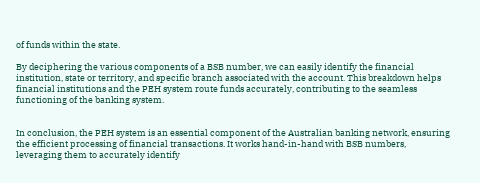of funds within the state.

By deciphering the various components of a BSB number, we can easily identify the financial institution, state or territory, and specific branch associated with the account. This breakdown helps financial institutions and the PEH system route funds accurately, contributing to the seamless functioning of the banking system.


In conclusion, the PEH system is an essential component of the Australian banking network, ensuring the efficient processing of financial transactions. It works hand-in-hand with BSB numbers, leveraging them to accurately identify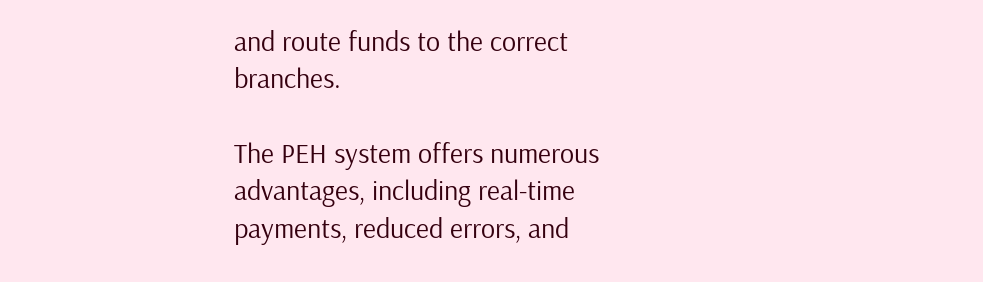and route funds to the correct branches.

The PEH system offers numerous advantages, including real-time payments, reduced errors, and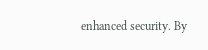enhanced security. By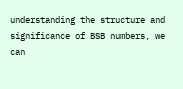understanding the structure and significance of BSB numbers, we can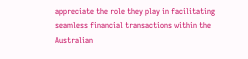appreciate the role they play in facilitating seamless financial transactions within the Australian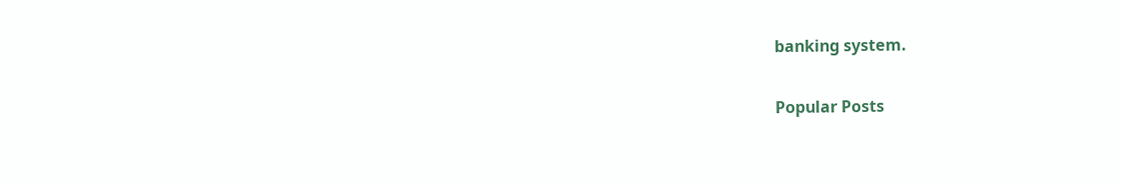banking system.

Popular Posts